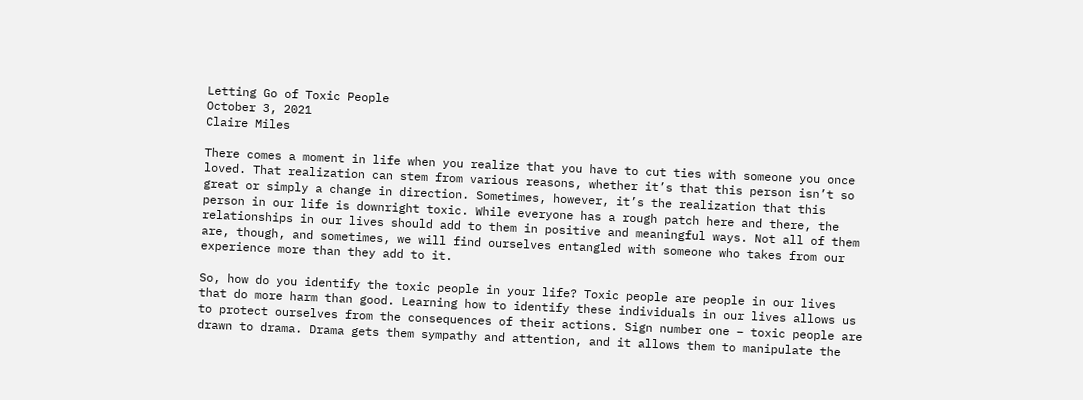Letting Go of Toxic People
October 3, 2021
Claire Miles

There comes a moment in life when you realize that you have to cut ties with someone you once loved. That realization can stem from various reasons, whether it’s that this person isn’t so great or simply a change in direction. Sometimes, however, it’s the realization that this person in our life is downright toxic. While everyone has a rough patch here and there, the relationships in our lives should add to them in positive and meaningful ways. Not all of them are, though, and sometimes, we will find ourselves entangled with someone who takes from our experience more than they add to it.

So, how do you identify the toxic people in your life? Toxic people are people in our lives that do more harm than good. Learning how to identify these individuals in our lives allows us to protect ourselves from the consequences of their actions. Sign number one – toxic people are drawn to drama. Drama gets them sympathy and attention, and it allows them to manipulate the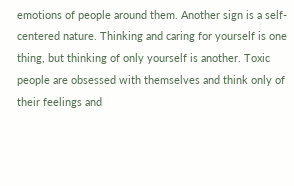emotions of people around them. Another sign is a self-centered nature. Thinking and caring for yourself is one thing, but thinking of only yourself is another. Toxic people are obsessed with themselves and think only of their feelings and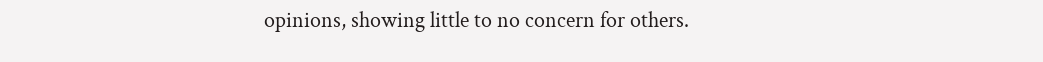opinions, showing little to no concern for others.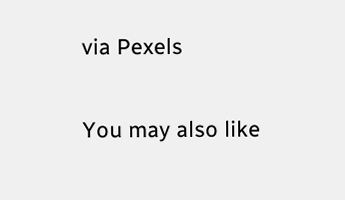via Pexels

You may also like